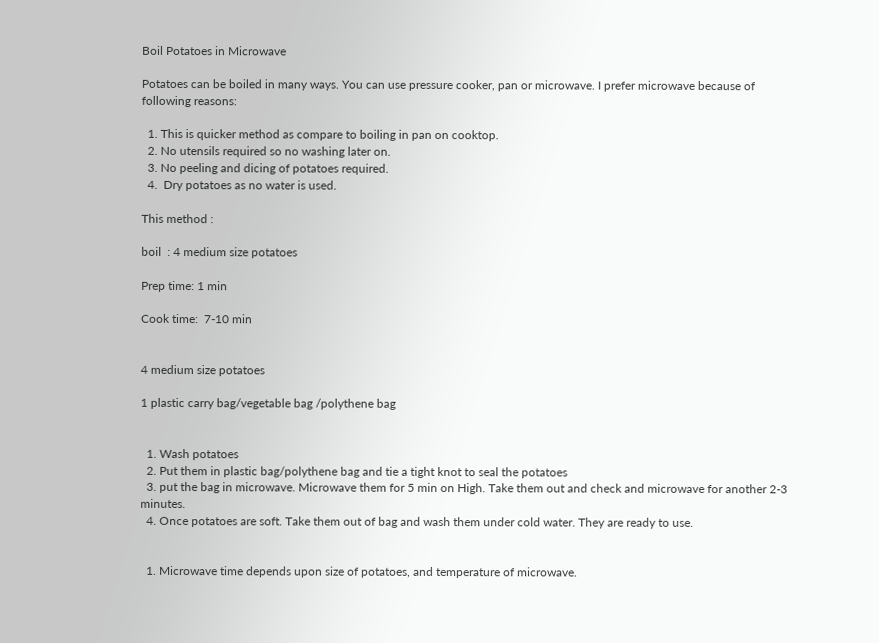Boil Potatoes in Microwave

Potatoes can be boiled in many ways. You can use pressure cooker, pan or microwave. I prefer microwave because of following reasons:

  1. This is quicker method as compare to boiling in pan on cooktop.
  2. No utensils required so no washing later on.
  3. No peeling and dicing of potatoes required.
  4.  Dry potatoes as no water is used.

This method :

boil  : 4 medium size potatoes

Prep time: 1 min

Cook time:  7-10 min


4 medium size potatoes

1 plastic carry bag/vegetable bag /polythene bag


  1. Wash potatoes
  2. Put them in plastic bag/polythene bag and tie a tight knot to seal the potatoes
  3. put the bag in microwave. Microwave them for 5 min on High. Take them out and check and microwave for another 2-3 minutes.
  4. Once potatoes are soft. Take them out of bag and wash them under cold water. They are ready to use.


  1. Microwave time depends upon size of potatoes, and temperature of microwave.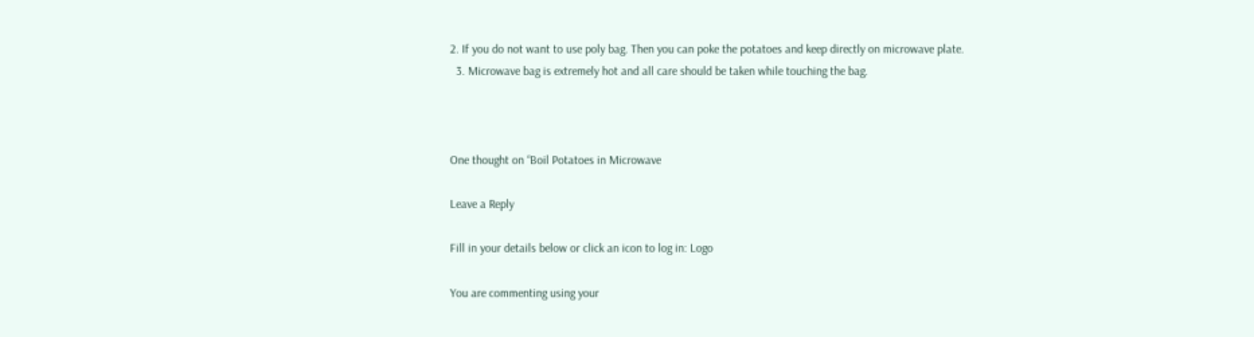2. If you do not want to use poly bag. Then you can poke the potatoes and keep directly on microwave plate.
  3. Microwave bag is extremely hot and all care should be taken while touching the bag.



One thought on “Boil Potatoes in Microwave

Leave a Reply

Fill in your details below or click an icon to log in: Logo

You are commenting using your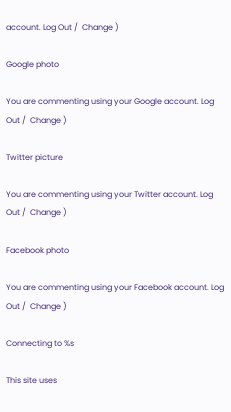account. Log Out /  Change )

Google photo

You are commenting using your Google account. Log Out /  Change )

Twitter picture

You are commenting using your Twitter account. Log Out /  Change )

Facebook photo

You are commenting using your Facebook account. Log Out /  Change )

Connecting to %s

This site uses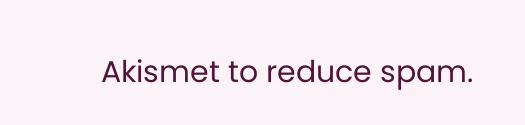Akismet to reduce spam.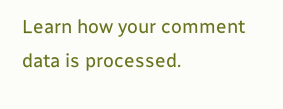Learn how your comment data is processed.